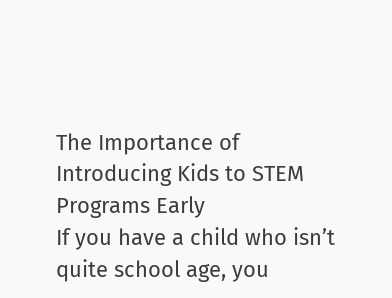The Importance of Introducing Kids to STEM Programs Early
If you have a child who isn’t quite school age, you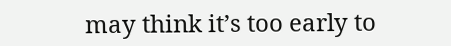may think it’s too early to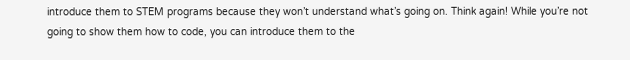introduce them to STEM programs because they won’t understand what’s going on. Think again! While you’re not going to show them how to code, you can introduce them to the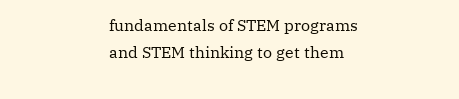fundamentals of STEM programs and STEM thinking to get them